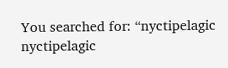You searched for: “nyctipelagic
nyctipelagic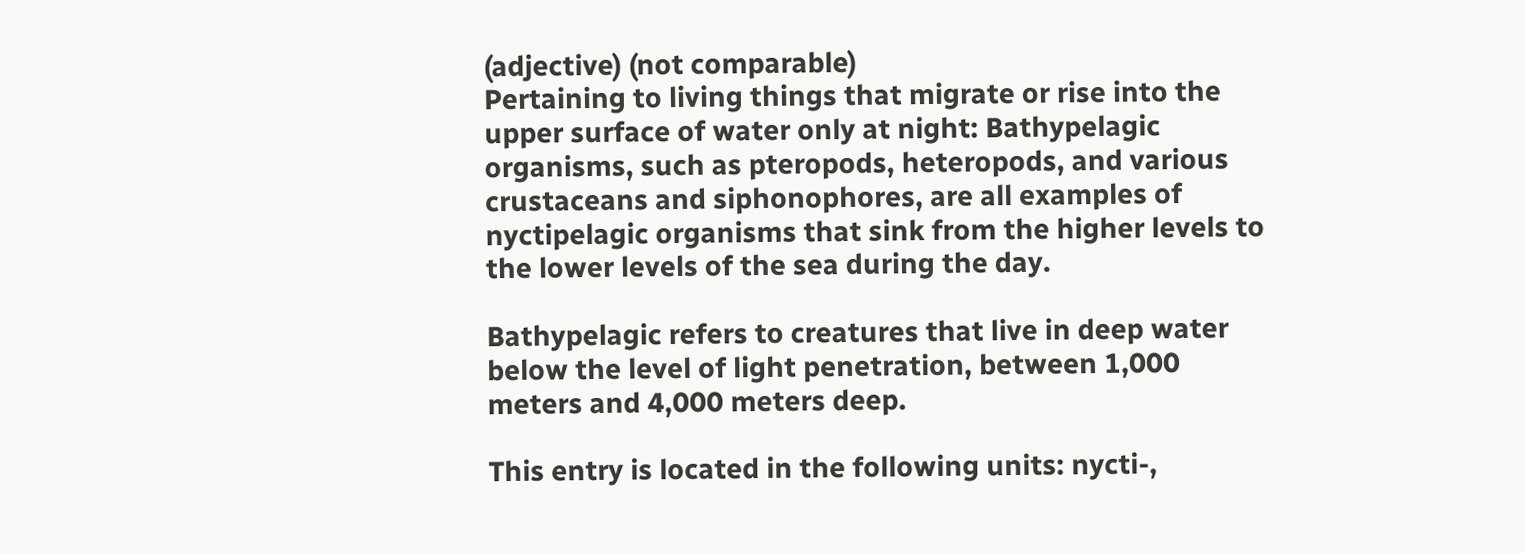(adjective) (not comparable)
Pertaining to living things that migrate or rise into the upper surface of water only at night: Bathypelagic organisms, such as pteropods, heteropods, and various crustaceans and siphonophores, are all examples of nyctipelagic organisms that sink from the higher levels to the lower levels of the sea during the day.

Bathypelagic refers to creatures that live in deep water below the level of light penetration, between 1,000 meters and 4,000 meters deep.

This entry is located in the following units: nycti-,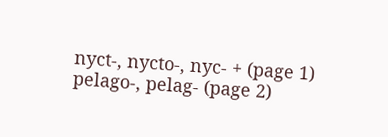nyct-, nycto-, nyc- + (page 1) pelago-, pelag- (page 2)